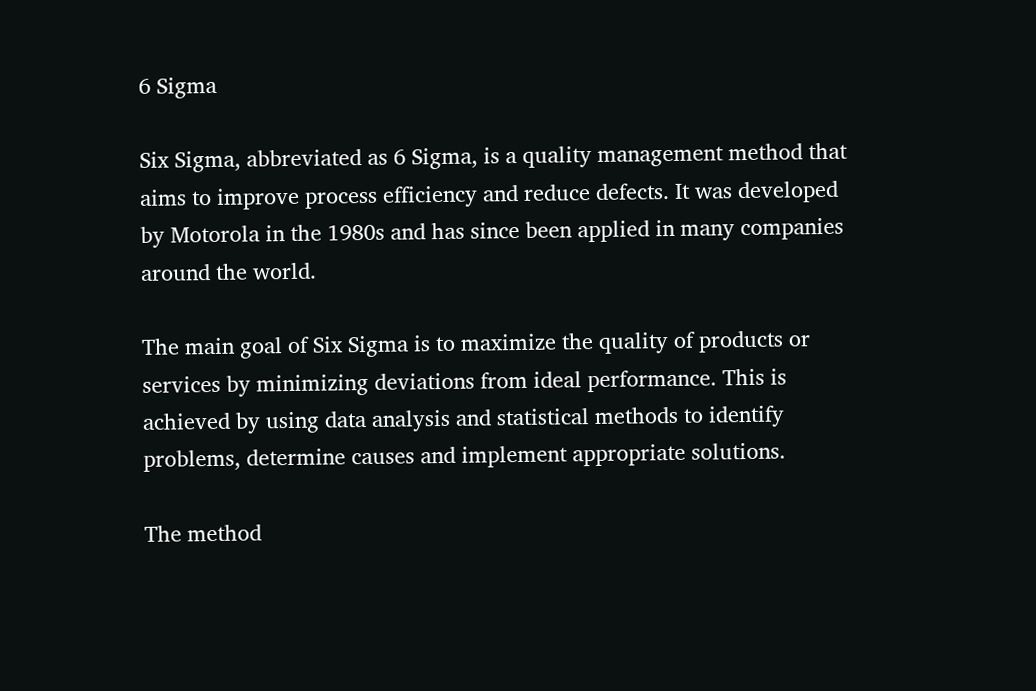6 Sigma

Six Sigma, abbreviated as 6 Sigma, is a quality management method that aims to improve process efficiency and reduce defects. It was developed by Motorola in the 1980s and has since been applied in many companies around the world.

The main goal of Six Sigma is to maximize the quality of products or services by minimizing deviations from ideal performance. This is achieved by using data analysis and statistical methods to identify problems, determine causes and implement appropriate solutions.

The method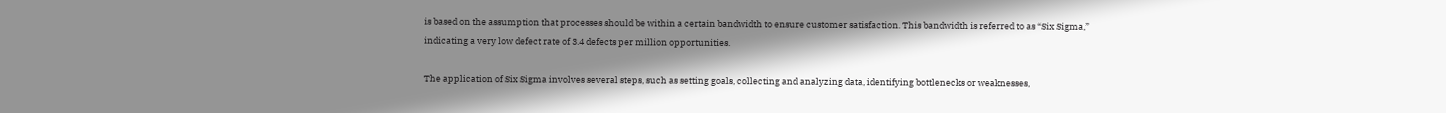is based on the assumption that processes should be within a certain bandwidth to ensure customer satisfaction. This bandwidth is referred to as “Six Sigma,” indicating a very low defect rate of 3.4 defects per million opportunities.

The application of Six Sigma involves several steps, such as setting goals, collecting and analyzing data, identifying bottlenecks or weaknesses,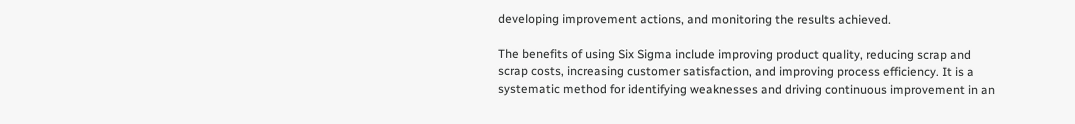developing improvement actions, and monitoring the results achieved.

The benefits of using Six Sigma include improving product quality, reducing scrap and scrap costs, increasing customer satisfaction, and improving process efficiency. It is a systematic method for identifying weaknesses and driving continuous improvement in an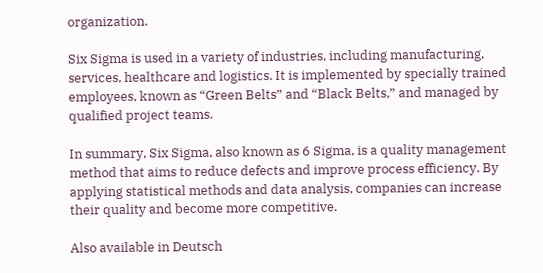organization.

Six Sigma is used in a variety of industries, including manufacturing, services, healthcare and logistics. It is implemented by specially trained employees, known as “Green Belts” and “Black Belts,” and managed by qualified project teams.

In summary, Six Sigma, also known as 6 Sigma, is a quality management method that aims to reduce defects and improve process efficiency. By applying statistical methods and data analysis, companies can increase their quality and become more competitive.

Also available in Deutsch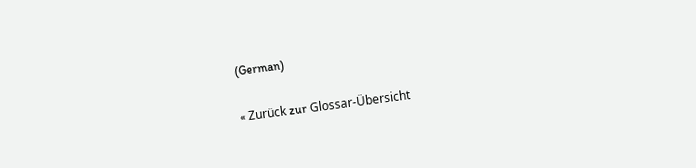(German)

« Zurück zur Glossar-Übersicht